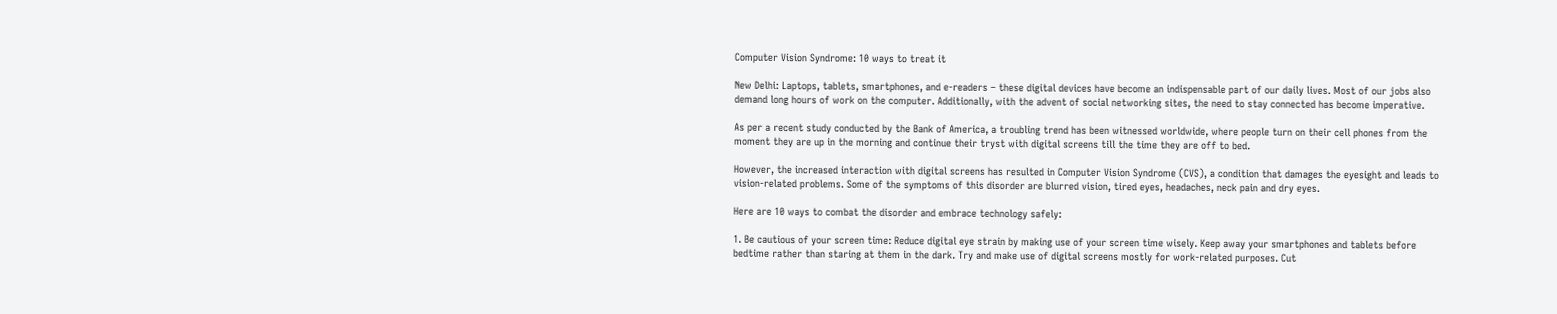Computer Vision Syndrome: 10 ways to treat it

New Delhi: Laptops, tablets, smartphones, and e-readers – these digital devices have become an indispensable part of our daily lives. Most of our jobs also demand long hours of work on the computer. Additionally, with the advent of social networking sites, the need to stay connected has become imperative.

As per a recent study conducted by the Bank of America, a troubling trend has been witnessed worldwide, where people turn on their cell phones from the moment they are up in the morning and continue their tryst with digital screens till the time they are off to bed.

However, the increased interaction with digital screens has resulted in Computer Vision Syndrome (CVS), a condition that damages the eyesight and leads to vision-related problems. Some of the symptoms of this disorder are blurred vision, tired eyes, headaches, neck pain and dry eyes.

Here are 10 ways to combat the disorder and embrace technology safely:

1. Be cautious of your screen time: Reduce digital eye strain by making use of your screen time wisely. Keep away your smartphones and tablets before bedtime rather than staring at them in the dark. Try and make use of digital screens mostly for work-related purposes. Cut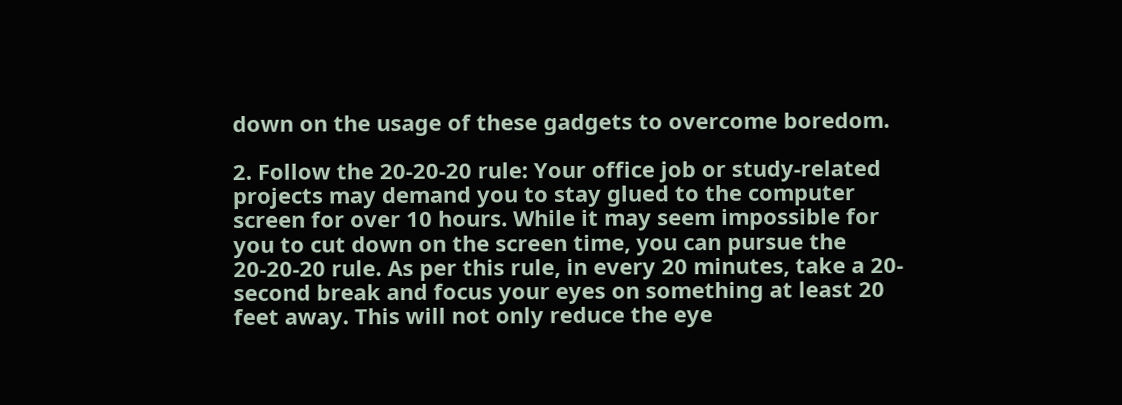down on the usage of these gadgets to overcome boredom.

2. Follow the 20-20-20 rule: Your office job or study-related projects may demand you to stay glued to the computer screen for over 10 hours. While it may seem impossible for you to cut down on the screen time, you can pursue the 20-20-20 rule. As per this rule, in every 20 minutes, take a 20-second break and focus your eyes on something at least 20 feet away. This will not only reduce the eye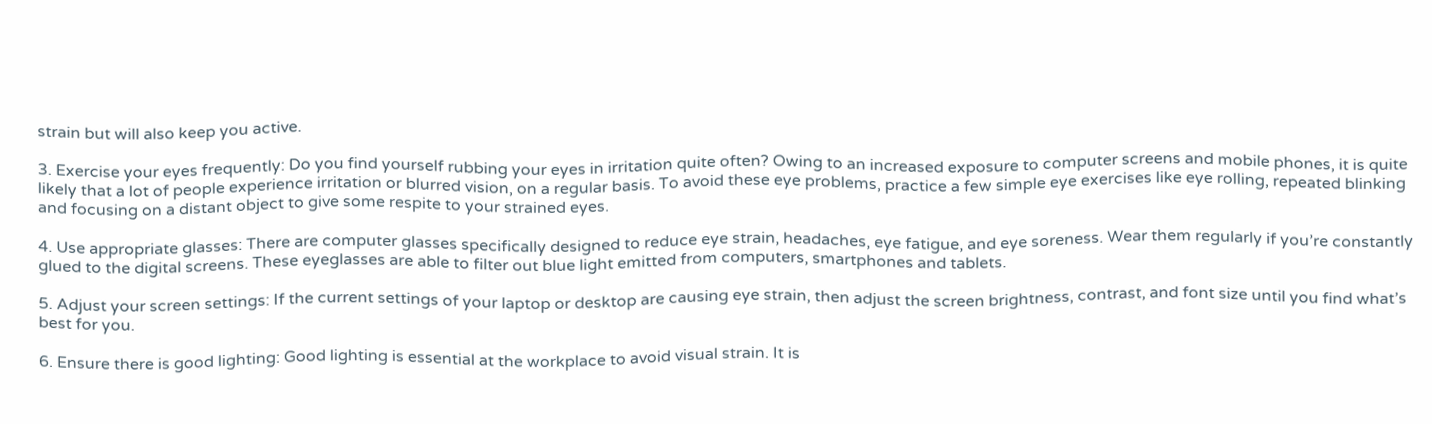strain but will also keep you active.

3. Exercise your eyes frequently: Do you find yourself rubbing your eyes in irritation quite often? Owing to an increased exposure to computer screens and mobile phones, it is quite likely that a lot of people experience irritation or blurred vision, on a regular basis. To avoid these eye problems, practice a few simple eye exercises like eye rolling, repeated blinking and focusing on a distant object to give some respite to your strained eyes.

4. Use appropriate glasses: There are computer glasses specifically designed to reduce eye strain, headaches, eye fatigue, and eye soreness. Wear them regularly if you’re constantly glued to the digital screens. These eyeglasses are able to filter out blue light emitted from computers, smartphones and tablets.

5. Adjust your screen settings: If the current settings of your laptop or desktop are causing eye strain, then adjust the screen brightness, contrast, and font size until you find what’s best for you.

6. Ensure there is good lighting: Good lighting is essential at the workplace to avoid visual strain. It is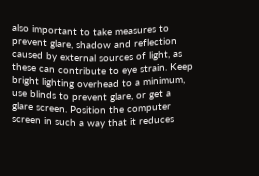also important to take measures to prevent glare, shadow and reflection caused by external sources of light, as these can contribute to eye strain. Keep bright lighting overhead to a minimum, use blinds to prevent glare, or get a glare screen. Position the computer screen in such a way that it reduces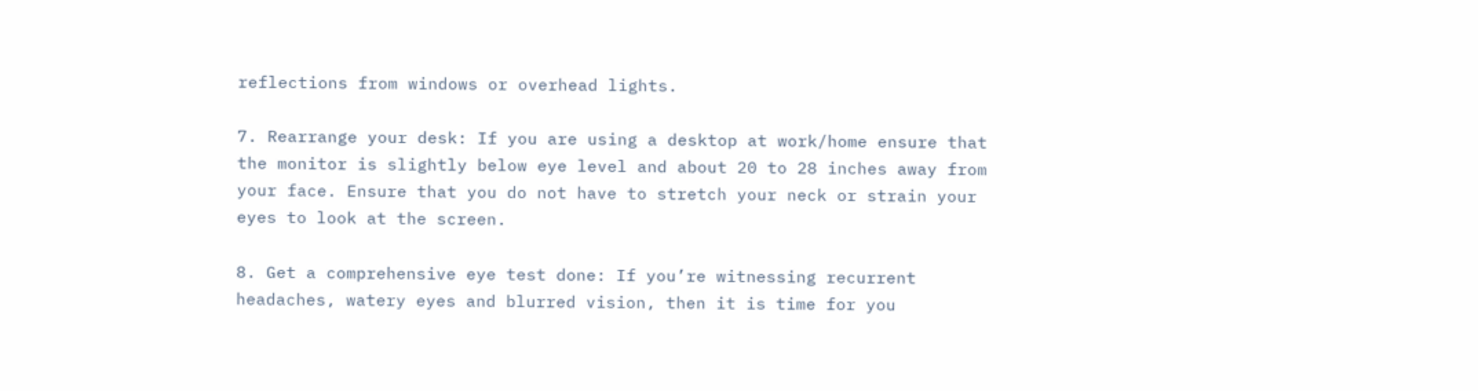reflections from windows or overhead lights.

7. Rearrange your desk: If you are using a desktop at work/home ensure that the monitor is slightly below eye level and about 20 to 28 inches away from your face. Ensure that you do not have to stretch your neck or strain your eyes to look at the screen.

8. Get a comprehensive eye test done: If you’re witnessing recurrent headaches, watery eyes and blurred vision, then it is time for you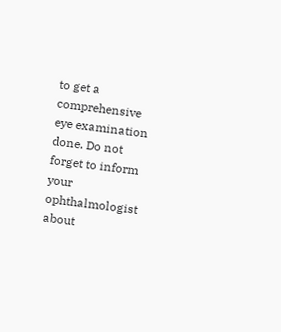to get a comprehensive eye examination done. Do not forget to inform your ophthalmologist about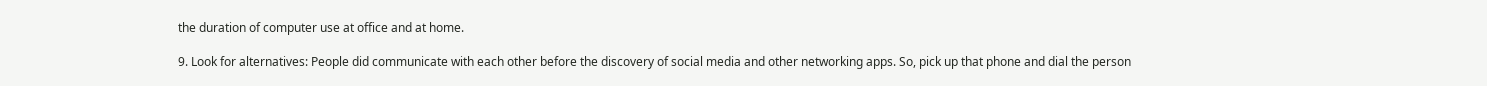the duration of computer use at office and at home.

9. Look for alternatives: People did communicate with each other before the discovery of social media and other networking apps. So, pick up that phone and dial the person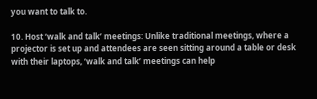you want to talk to.

10. Host ‘walk and talk’ meetings: Unlike traditional meetings, where a projector is set up and attendees are seen sitting around a table or desk with their laptops, ‘walk and talk’ meetings can help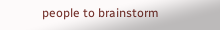people to brainstorm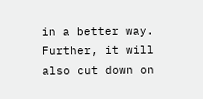in a better way. Further, it will also cut down on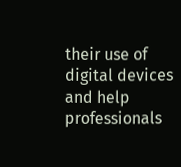their use of digital devices and help professionals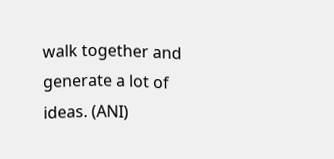walk together and generate a lot of ideas. (ANI)